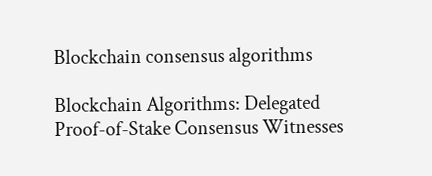Blockchain consensus algorithms

Blockchain Algorithms: Delegated Proof-of-Stake Consensus Witnesses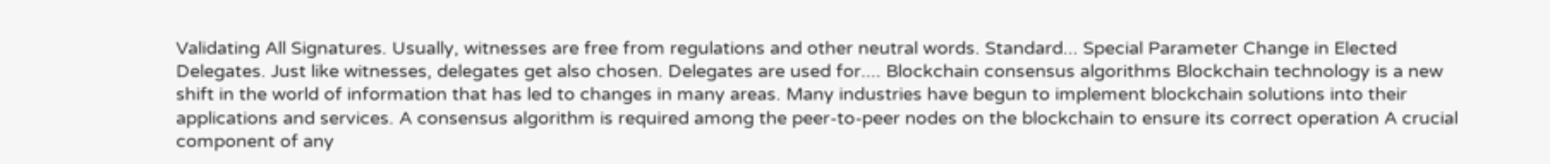Validating All Signatures. Usually, witnesses are free from regulations and other neutral words. Standard... Special Parameter Change in Elected Delegates. Just like witnesses, delegates get also chosen. Delegates are used for.... Blockchain consensus algorithms Blockchain technology is a new shift in the world of information that has led to changes in many areas. Many industries have begun to implement blockchain solutions into their applications and services. A consensus algorithm is required among the peer-to-peer nodes on the blockchain to ensure its correct operation A crucial component of any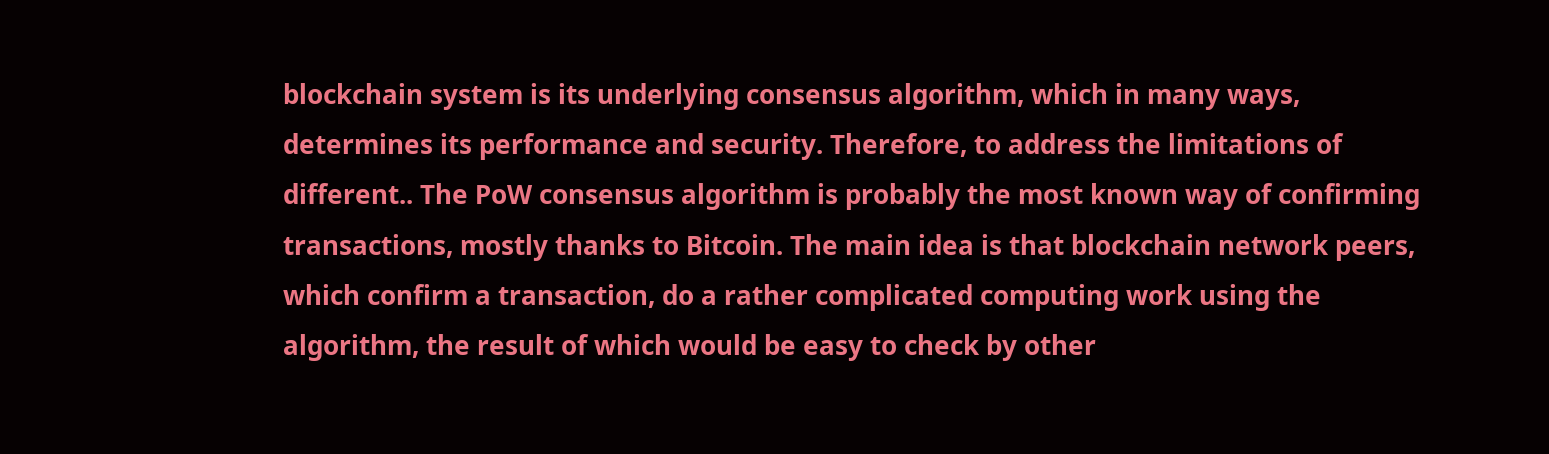blockchain system is its underlying consensus algorithm, which in many ways, determines its performance and security. Therefore, to address the limitations of different.. The PoW consensus algorithm is probably the most known way of confirming transactions, mostly thanks to Bitcoin. The main idea is that blockchain network peers, which confirm a transaction, do a rather complicated computing work using the algorithm, the result of which would be easy to check by other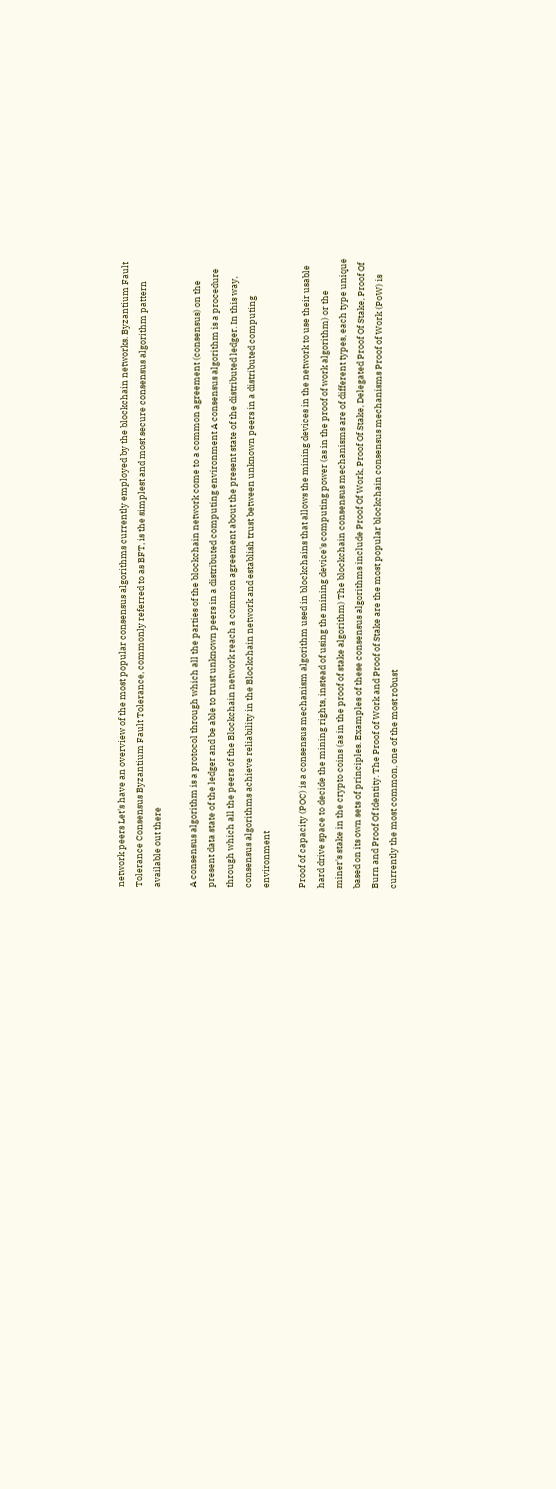network peers Let's have an overview of the most popular consensus algorithms currently employed by the blockchain networks. Byzantium Fault Tolerance Consensus Byzantium Fault Tolerance, commonly referred to as BFT, is the simplest and most secure consensus algorithm pattern available out there

A consensus algorithm is a protocol through which all the parties of the blockchain network come to a common agreement (consensus) on the present data state of the ledger and be able to trust unknown peers in a distributed computing environment A consensus algorithm is a procedure through which all the peers of the Blockchain network reach a common agreement about the present state of the distributed ledger. In this way, consensus algorithms achieve reliability in the Blockchain network and establish trust between unknown peers in a distributed computing environment

Proof of capacity (POC) is a consensus mechanism algorithm used in blockchains that allows the mining devices in the network to use their usable hard drive space to decide the mining rights, instead of using the mining device's computing power (as in the proof of work algorithm) or the miner's stake in the crypto coins (as in the proof of stake algorithm) The blockchain consensus mechanisms are of different types, each type unique based on its own sets of principles. Examples of these consensus algorithms include Proof Of Work, Proof Of Stake, Delegated Proof Of Stake, Proof Of Burn and Proof Of Identity. The Proof of Work and Proof of Stake are the most popular blockchain consensus mechanisms Proof of Work (PoW) is currently the most common, one of the most robust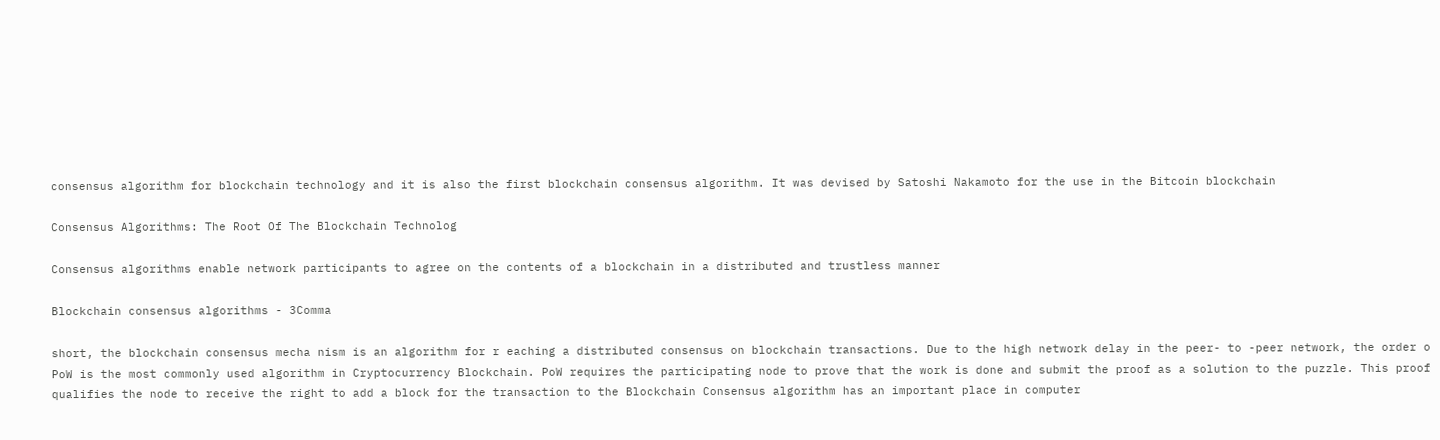consensus algorithm for blockchain technology and it is also the first blockchain consensus algorithm. It was devised by Satoshi Nakamoto for the use in the Bitcoin blockchain

Consensus Algorithms: The Root Of The Blockchain Technolog

Consensus algorithms enable network participants to agree on the contents of a blockchain in a distributed and trustless manner

Blockchain consensus algorithms - 3Comma

short, the blockchain consensus mecha nism is an algorithm for r eaching a distributed consensus on blockchain transactions. Due to the high network delay in the peer- to -peer network, the order o PoW is the most commonly used algorithm in Cryptocurrency Blockchain. PoW requires the participating node to prove that the work is done and submit the proof as a solution to the puzzle. This proof qualifies the node to receive the right to add a block for the transaction to the Blockchain Consensus algorithm has an important place in computer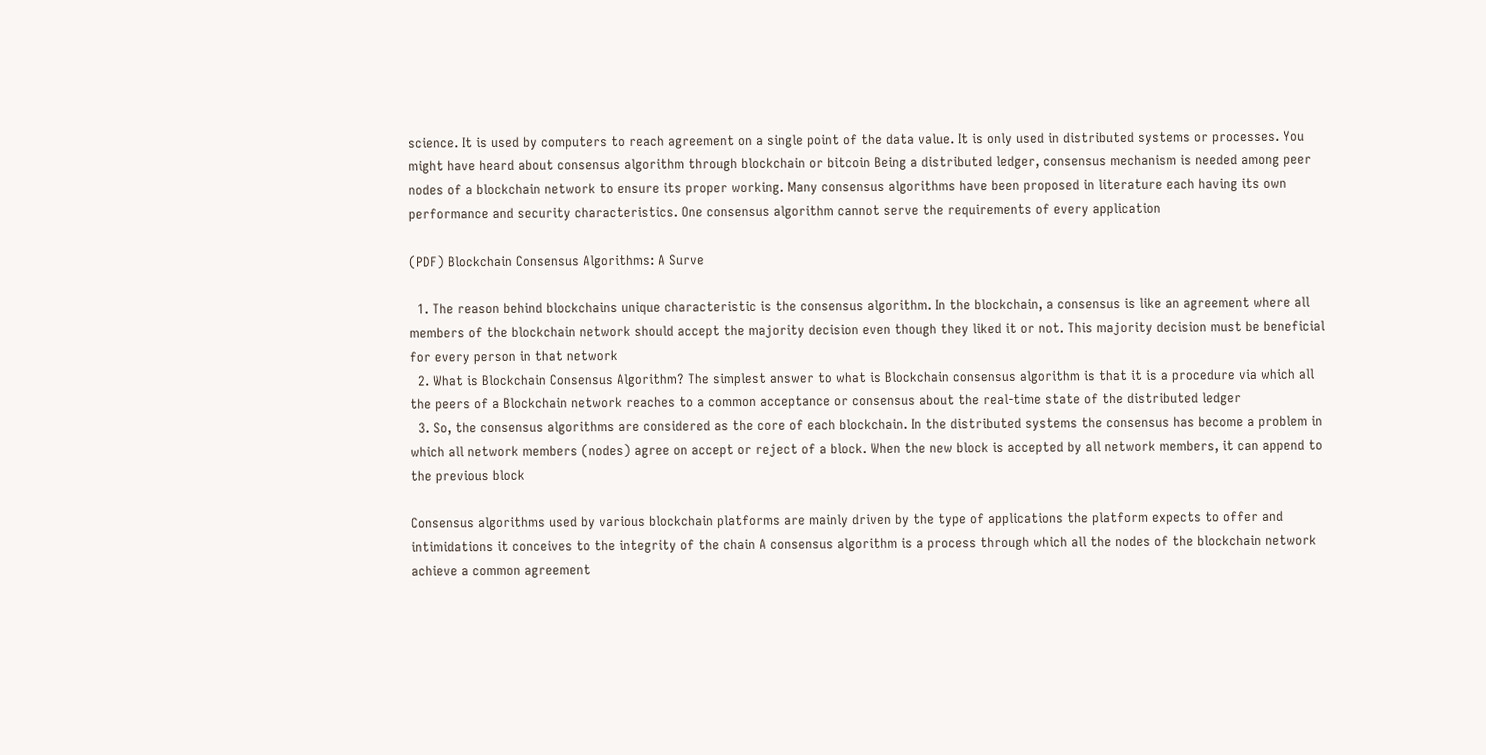science. It is used by computers to reach agreement on a single point of the data value. It is only used in distributed systems or processes. You might have heard about consensus algorithm through blockchain or bitcoin Being a distributed ledger, consensus mechanism is needed among peer nodes of a blockchain network to ensure its proper working. Many consensus algorithms have been proposed in literature each having its own performance and security characteristics. One consensus algorithm cannot serve the requirements of every application

(PDF) Blockchain Consensus Algorithms: A Surve

  1. The reason behind blockchains unique characteristic is the consensus algorithm. In the blockchain, a consensus is like an agreement where all members of the blockchain network should accept the majority decision even though they liked it or not. This majority decision must be beneficial for every person in that network
  2. What is Blockchain Consensus Algorithm? The simplest answer to what is Blockchain consensus algorithm is that it is a procedure via which all the peers of a Blockchain network reaches to a common acceptance or consensus about the real-time state of the distributed ledger
  3. So, the consensus algorithms are considered as the core of each blockchain. In the distributed systems the consensus has become a problem in which all network members (nodes) agree on accept or reject of a block. When the new block is accepted by all network members, it can append to the previous block

Consensus algorithms used by various blockchain platforms are mainly driven by the type of applications the platform expects to offer and intimidations it conceives to the integrity of the chain A consensus algorithm is a process through which all the nodes of the blockchain network achieve a common agreement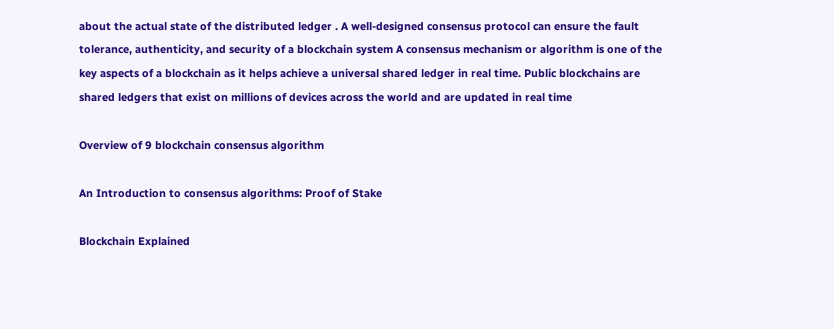about the actual state of the distributed ledger . A well-designed consensus protocol can ensure the fault tolerance, authenticity, and security of a blockchain system A consensus mechanism or algorithm is one of the key aspects of a blockchain as it helps achieve a universal shared ledger in real time. Public blockchains are shared ledgers that exist on millions of devices across the world and are updated in real time

Overview of 9 blockchain consensus algorithm

An Introduction to consensus algorithms: Proof of Stake

Blockchain Explained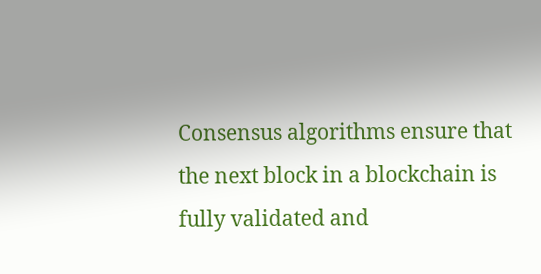Consensus algorithms ensure that the next block in a blockchain is fully validated and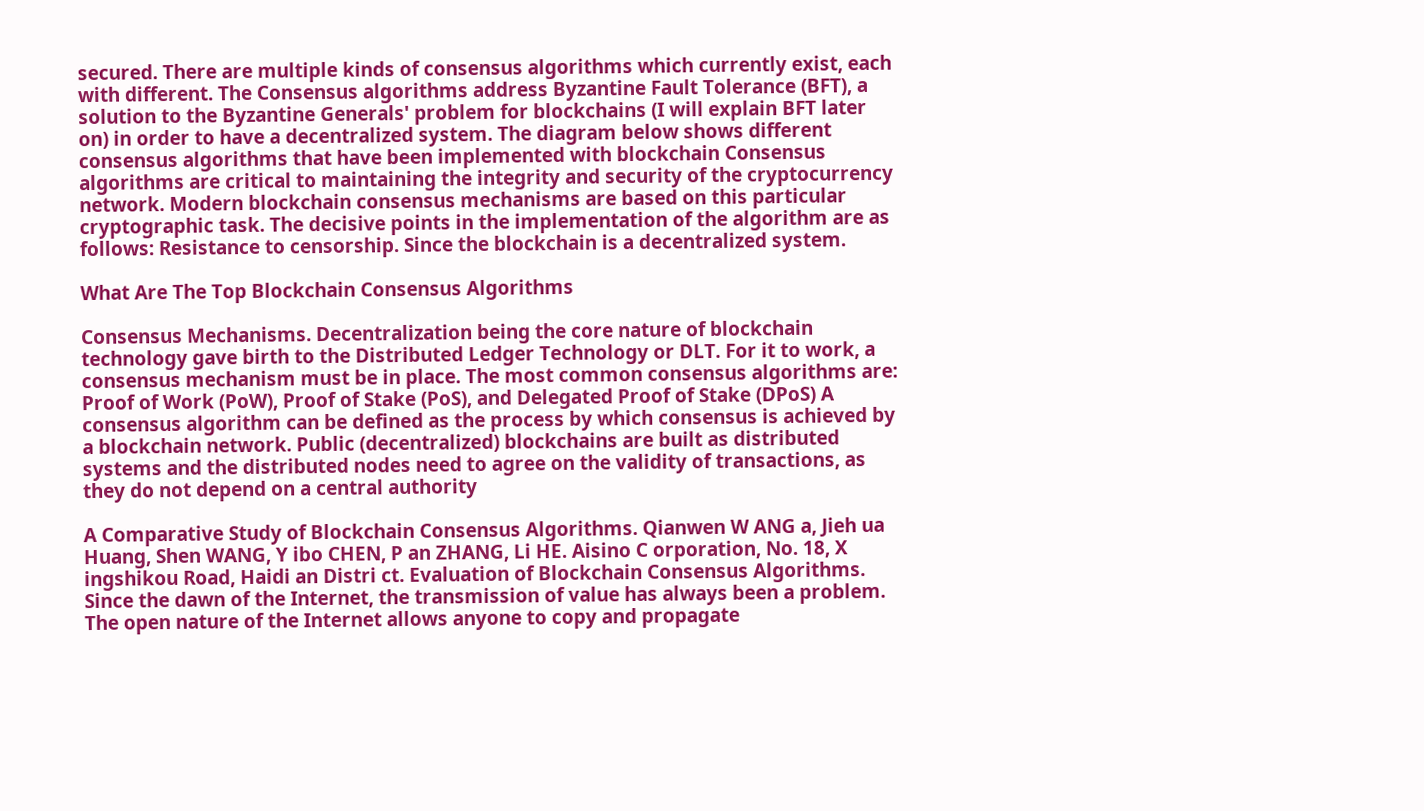secured. There are multiple kinds of consensus algorithms which currently exist, each with different. The Consensus algorithms address Byzantine Fault Tolerance (BFT), a solution to the Byzantine Generals' problem for blockchains (I will explain BFT later on) in order to have a decentralized system. The diagram below shows different consensus algorithms that have been implemented with blockchain Consensus algorithms are critical to maintaining the integrity and security of the cryptocurrency network. Modern blockchain consensus mechanisms are based on this particular cryptographic task. The decisive points in the implementation of the algorithm are as follows: Resistance to censorship. Since the blockchain is a decentralized system.

What Are The Top Blockchain Consensus Algorithms

Consensus Mechanisms. Decentralization being the core nature of blockchain technology gave birth to the Distributed Ledger Technology or DLT. For it to work, a consensus mechanism must be in place. The most common consensus algorithms are: Proof of Work (PoW), Proof of Stake (PoS), and Delegated Proof of Stake (DPoS) A consensus algorithm can be defined as the process by which consensus is achieved by a blockchain network. Public (decentralized) blockchains are built as distributed systems and the distributed nodes need to agree on the validity of transactions, as they do not depend on a central authority

A Comparative Study of Blockchain Consensus Algorithms. Qianwen W ANG a, Jieh ua Huang, Shen WANG, Y ibo CHEN, P an ZHANG, Li HE. Aisino C orporation, No. 18, X ingshikou Road, Haidi an Distri ct. Evaluation of Blockchain Consensus Algorithms. Since the dawn of the Internet, the transmission of value has always been a problem. The open nature of the Internet allows anyone to copy and propagate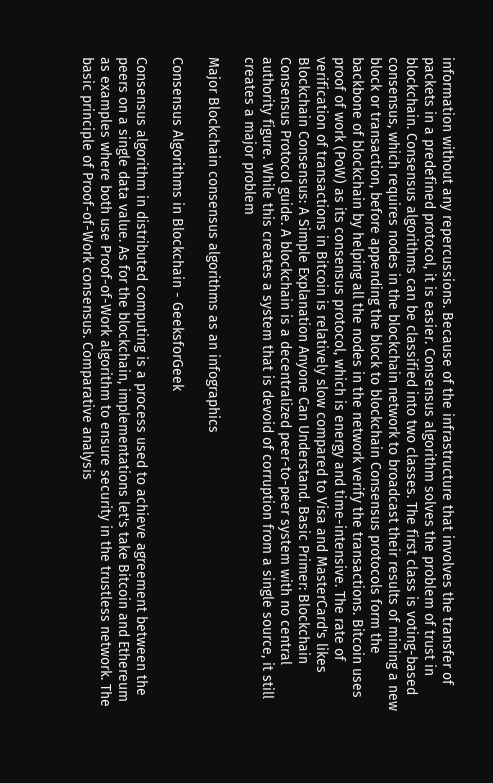information without any repercussions. Because of the infrastructure that involves the transfer of packets in a predefined protocol, it is easier. Consensus algorithm solves the problem of trust in blockchain. Consensus algorithms can be classified into two classes. The first class is voting-based consensus, which requires nodes in the blockchain network to broadcast their results of mining a new block or transaction, before appending the block to blockchain Consensus protocols form the backbone of blockchain by helping all the nodes in the network verify the transactions. Bitcoin uses proof of work (PoW) as its consensus protocol, which is energy and time-intensive. The rate of verification of transactions in Bitcoin is relatively slow compared to Visa and MasterCard's likes Blockchain Consensus: A Simple Explanation Anyone Can Understand. Basic Primer: Blockchain Consensus Protocol guide. A blockchain is a decentralized peer-to-peer system with no central authority figure. While this creates a system that is devoid of corruption from a single source, it still creates a major problem

Major Blockchain consensus algorithms as an infographics

Consensus Algorithms in Blockchain - GeeksforGeek

Consensus algorithm in distributed computing is a process used to achieve agreement between the peers on a single data value. As for the blockchain, implementations let's take Bitcoin and Ethereum as examples where both use Proof-of-Work algorithm to ensure security in the trustless network. The basic principle of Proof-of-Work consensus. Comparative analysis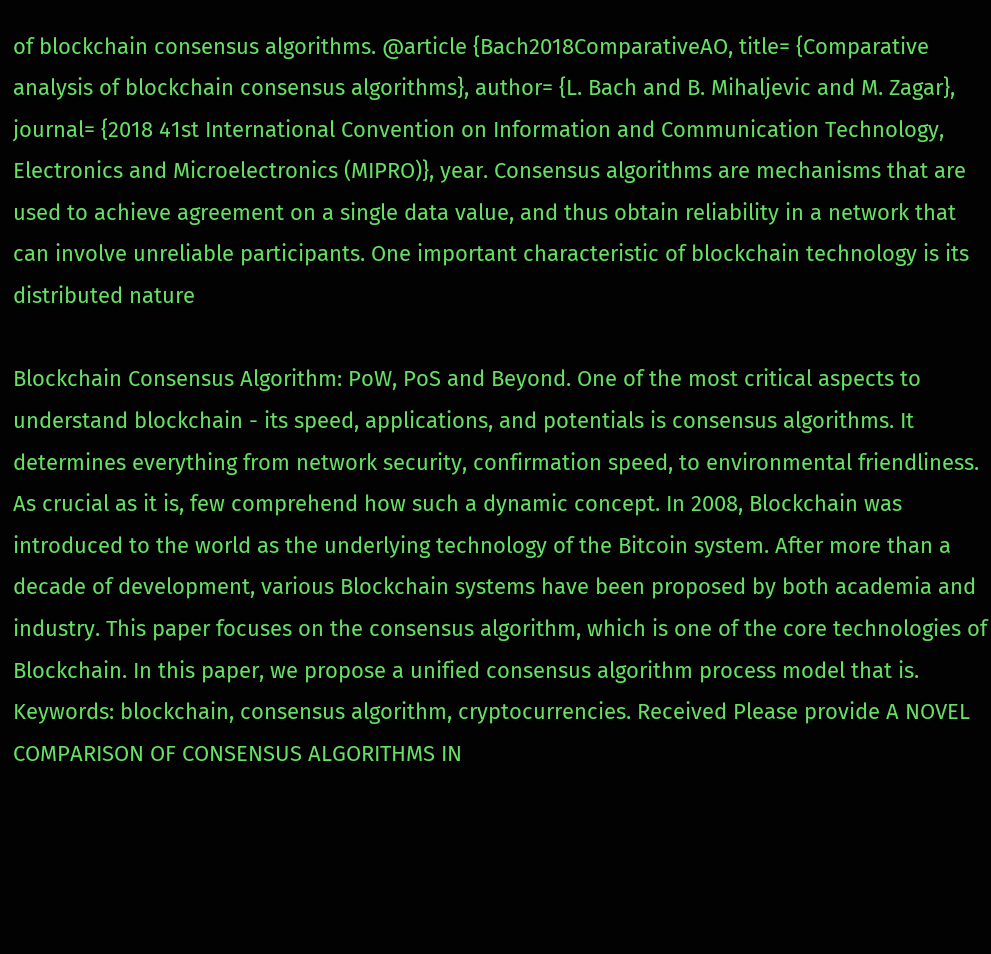of blockchain consensus algorithms. @article {Bach2018ComparativeAO, title= {Comparative analysis of blockchain consensus algorithms}, author= {L. Bach and B. Mihaljevic and M. Zagar}, journal= {2018 41st International Convention on Information and Communication Technology, Electronics and Microelectronics (MIPRO)}, year. Consensus algorithms are mechanisms that are used to achieve agreement on a single data value, and thus obtain reliability in a network that can involve unreliable participants. One important characteristic of blockchain technology is its distributed nature

Blockchain Consensus Algorithm: PoW, PoS and Beyond. One of the most critical aspects to understand blockchain - its speed, applications, and potentials is consensus algorithms. It determines everything from network security, confirmation speed, to environmental friendliness. As crucial as it is, few comprehend how such a dynamic concept. In 2008, Blockchain was introduced to the world as the underlying technology of the Bitcoin system. After more than a decade of development, various Blockchain systems have been proposed by both academia and industry. This paper focuses on the consensus algorithm, which is one of the core technologies of Blockchain. In this paper, we propose a unified consensus algorithm process model that is. Keywords: blockchain, consensus algorithm, cryptocurrencies. Received Please provide A NOVEL COMPARISON OF CONSENSUS ALGORITHMS IN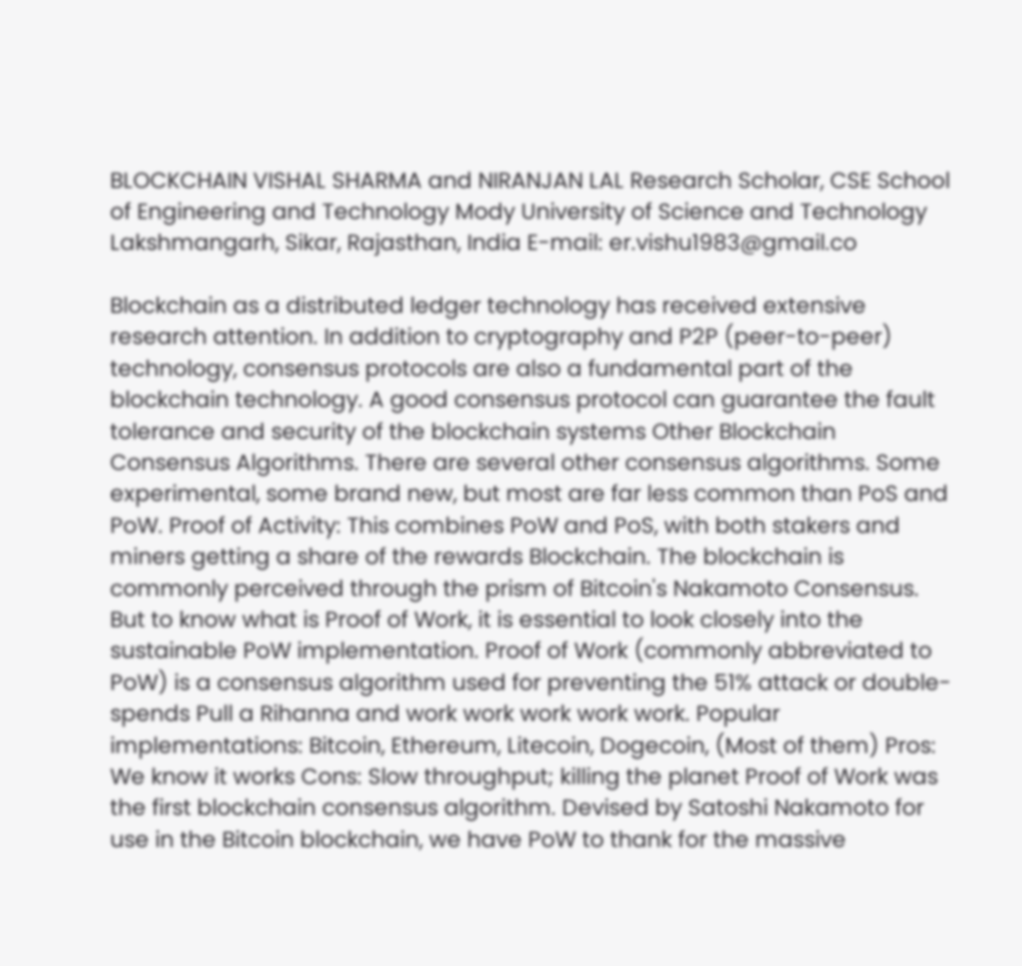BLOCKCHAIN VISHAL SHARMA and NIRANJAN LAL Research Scholar, CSE School of Engineering and Technology Mody University of Science and Technology Lakshmangarh, Sikar, Rajasthan, India E-mail: er.vishu1983@gmail.co

Blockchain as a distributed ledger technology has received extensive research attention. In addition to cryptography and P2P (peer-to-peer) technology, consensus protocols are also a fundamental part of the blockchain technology. A good consensus protocol can guarantee the fault tolerance and security of the blockchain systems Other Blockchain Consensus Algorithms. There are several other consensus algorithms. Some experimental, some brand new, but most are far less common than PoS and PoW. Proof of Activity: This combines PoW and PoS, with both stakers and miners getting a share of the rewards Blockchain. The blockchain is commonly perceived through the prism of Bitcoin's Nakamoto Consensus. But to know what is Proof of Work, it is essential to look closely into the sustainable PoW implementation. Proof of Work (commonly abbreviated to PoW) is a consensus algorithm used for preventing the 51% attack or double-spends Pull a Rihanna and work work work work work. Popular implementations: Bitcoin, Ethereum, Litecoin, Dogecoin, (Most of them) Pros: We know it works Cons: Slow throughput; killing the planet Proof of Work was the first blockchain consensus algorithm. Devised by Satoshi Nakamoto for use in the Bitcoin blockchain, we have PoW to thank for the massive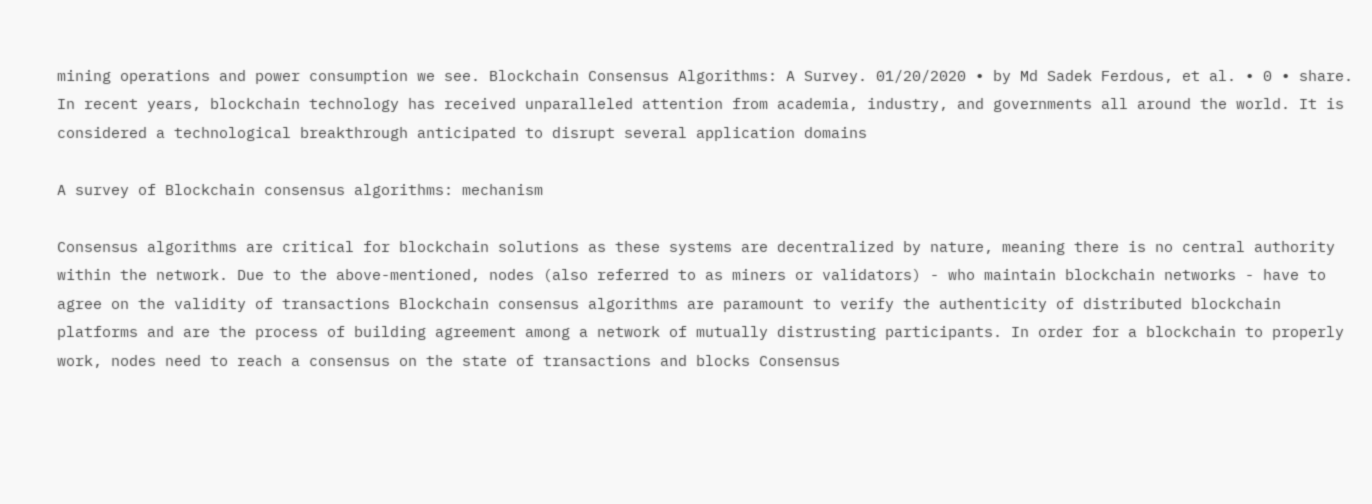mining operations and power consumption we see. Blockchain Consensus Algorithms: A Survey. 01/20/2020 ∙ by Md Sadek Ferdous, et al. ∙ 0 ∙ share. In recent years, blockchain technology has received unparalleled attention from academia, industry, and governments all around the world. It is considered a technological breakthrough anticipated to disrupt several application domains

A survey of Blockchain consensus algorithms: mechanism

Consensus algorithms are critical for blockchain solutions as these systems are decentralized by nature, meaning there is no central authority within the network. Due to the above-mentioned, nodes (also referred to as miners or validators) - who maintain blockchain networks - have to agree on the validity of transactions Blockchain consensus algorithms are paramount to verify the authenticity of distributed blockchain platforms and are the process of building agreement among a network of mutually distrusting participants. In order for a blockchain to properly work, nodes need to reach a consensus on the state of transactions and blocks Consensus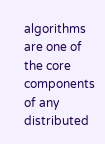algorithms are one of the core components of any distributed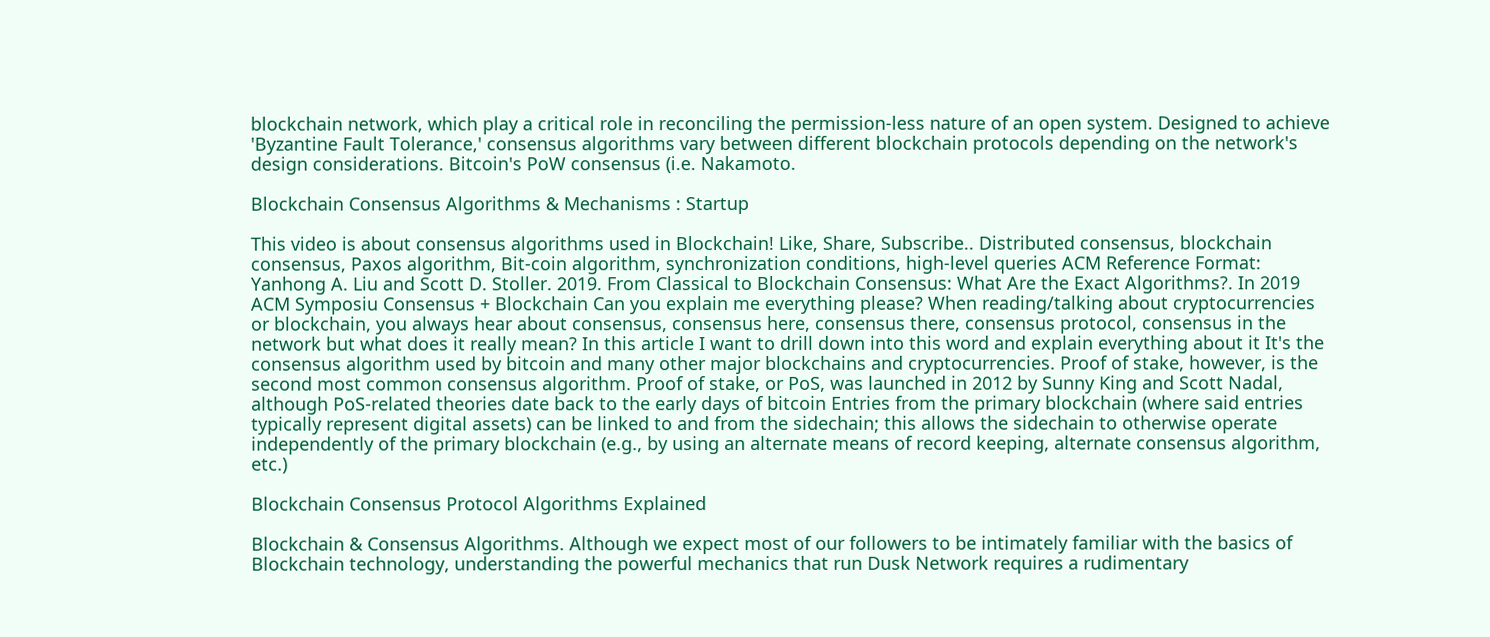blockchain network, which play a critical role in reconciling the permission-less nature of an open system. Designed to achieve 'Byzantine Fault Tolerance,' consensus algorithms vary between different blockchain protocols depending on the network's design considerations. Bitcoin's PoW consensus (i.e. Nakamoto.

Blockchain Consensus Algorithms & Mechanisms : Startup

This video is about consensus algorithms used in Blockchain! Like, Share, Subscribe.. Distributed consensus, blockchain consensus, Paxos algorithm, Bit-coin algorithm, synchronization conditions, high-level queries ACM Reference Format: Yanhong A. Liu and Scott D. Stoller. 2019. From Classical to Blockchain Consensus: What Are the Exact Algorithms?. In 2019 ACM Symposiu Consensus + Blockchain Can you explain me everything please? When reading/talking about cryptocurrencies or blockchain, you always hear about consensus, consensus here, consensus there, consensus protocol, consensus in the network but what does it really mean? In this article I want to drill down into this word and explain everything about it It's the consensus algorithm used by bitcoin and many other major blockchains and cryptocurrencies. Proof of stake, however, is the second most common consensus algorithm. Proof of stake, or PoS, was launched in 2012 by Sunny King and Scott Nadal, although PoS-related theories date back to the early days of bitcoin Entries from the primary blockchain (where said entries typically represent digital assets) can be linked to and from the sidechain; this allows the sidechain to otherwise operate independently of the primary blockchain (e.g., by using an alternate means of record keeping, alternate consensus algorithm, etc.)

Blockchain Consensus Protocol Algorithms Explained

Blockchain & Consensus Algorithms. Although we expect most of our followers to be intimately familiar with the basics of Blockchain technology, understanding the powerful mechanics that run Dusk Network requires a rudimentary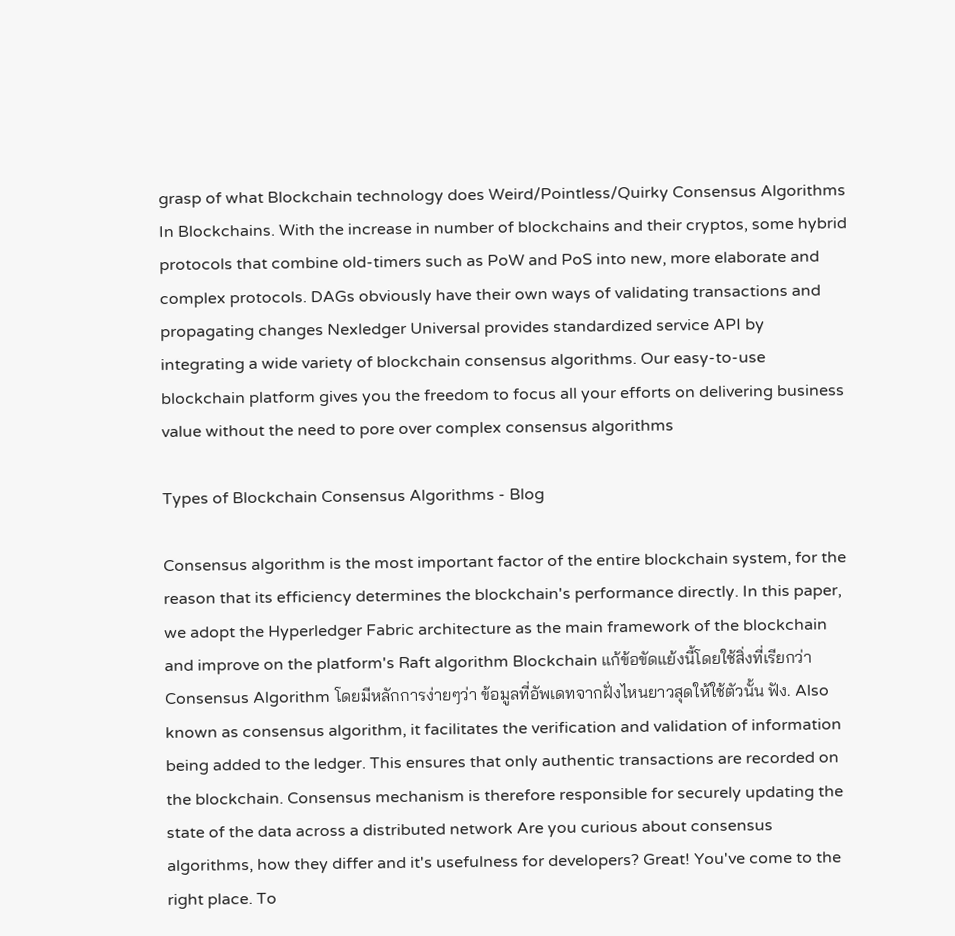grasp of what Blockchain technology does Weird/Pointless/Quirky Consensus Algorithms In Blockchains. With the increase in number of blockchains and their cryptos, some hybrid protocols that combine old-timers such as PoW and PoS into new, more elaborate and complex protocols. DAGs obviously have their own ways of validating transactions and propagating changes Nexledger Universal provides standardized service API by integrating a wide variety of blockchain consensus algorithms. Our easy-to-use blockchain platform gives you the freedom to focus all your efforts on delivering business value without the need to pore over complex consensus algorithms

Types of Blockchain Consensus Algorithms - Blog

Consensus algorithm is the most important factor of the entire blockchain system, for the reason that its efficiency determines the blockchain's performance directly. In this paper, we adopt the Hyperledger Fabric architecture as the main framework of the blockchain and improve on the platform's Raft algorithm Blockchain แก้ข้อขัดแย้งนี้โดยใช้สิ่งที่เรียกว่า Consensus Algorithm โดยมีหลักการง่ายๆว่า ข้อมูลที่อัพเดทจากฝั่งไหนยาวสุดให้ใช้ตัวนั้น ฟัง. Also known as consensus algorithm, it facilitates the verification and validation of information being added to the ledger. This ensures that only authentic transactions are recorded on the blockchain. Consensus mechanism is therefore responsible for securely updating the state of the data across a distributed network Are you curious about consensus algorithms, how they differ and it's usefulness for developers? Great! You've come to the right place. To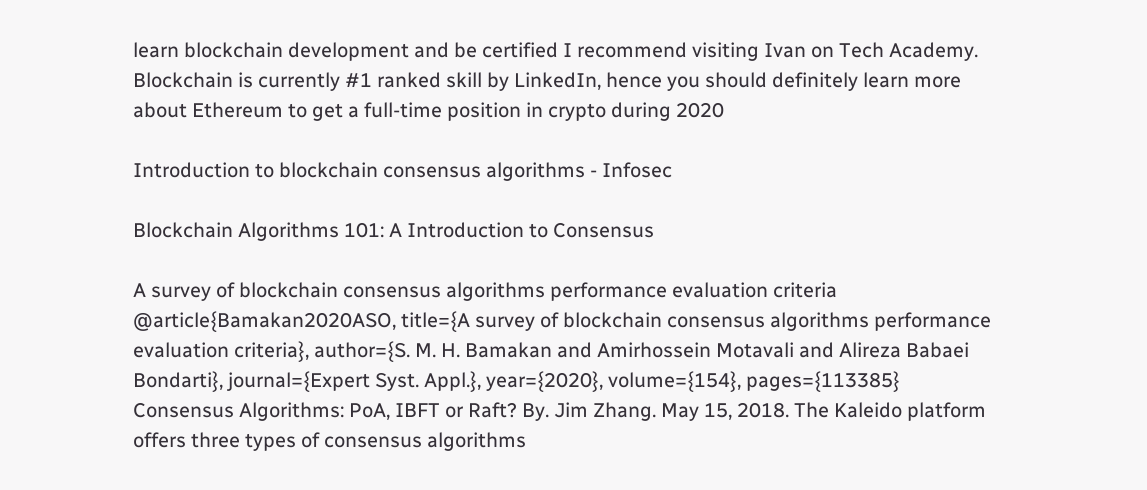learn blockchain development and be certified I recommend visiting Ivan on Tech Academy. Blockchain is currently #1 ranked skill by LinkedIn, hence you should definitely learn more about Ethereum to get a full-time position in crypto during 2020

Introduction to blockchain consensus algorithms - Infosec

Blockchain Algorithms 101: A Introduction to Consensus

A survey of blockchain consensus algorithms performance evaluation criteria @article{Bamakan2020ASO, title={A survey of blockchain consensus algorithms performance evaluation criteria}, author={S. M. H. Bamakan and Amirhossein Motavali and Alireza Babaei Bondarti}, journal={Expert Syst. Appl.}, year={2020}, volume={154}, pages={113385} Consensus Algorithms: PoA, IBFT or Raft? By. Jim Zhang. May 15, 2018. The Kaleido platform offers three types of consensus algorithms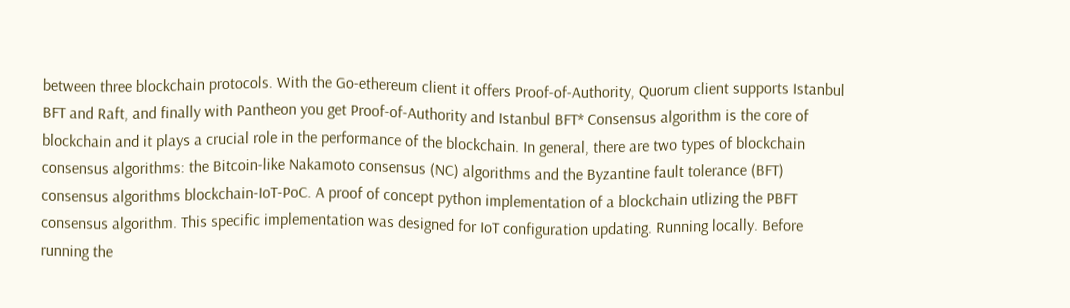between three blockchain protocols. With the Go-ethereum client it offers Proof-of-Authority, Quorum client supports Istanbul BFT and Raft, and finally with Pantheon you get Proof-of-Authority and Istanbul BFT* Consensus algorithm is the core of blockchain and it plays a crucial role in the performance of the blockchain. In general, there are two types of blockchain consensus algorithms: the Bitcoin-like Nakamoto consensus (NC) algorithms and the Byzantine fault tolerance (BFT) consensus algorithms blockchain-IoT-PoC. A proof of concept python implementation of a blockchain utlizing the PBFT consensus algorithm. This specific implementation was designed for IoT configuration updating. Running locally. Before running the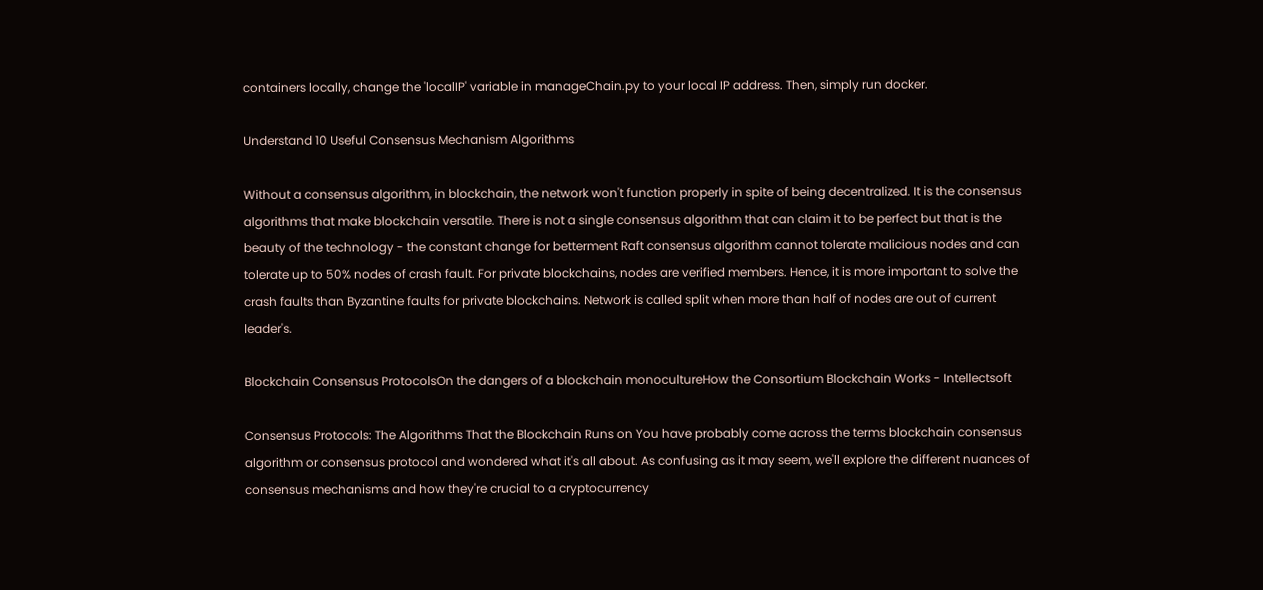containers locally, change the 'localIP' variable in manageChain.py to your local IP address. Then, simply run docker.

Understand 10 Useful Consensus Mechanism Algorithms

Without a consensus algorithm, in blockchain, the network won't function properly in spite of being decentralized. It is the consensus algorithms that make blockchain versatile. There is not a single consensus algorithm that can claim it to be perfect but that is the beauty of the technology - the constant change for betterment Raft consensus algorithm cannot tolerate malicious nodes and can tolerate up to 50% nodes of crash fault. For private blockchains, nodes are verified members. Hence, it is more important to solve the crash faults than Byzantine faults for private blockchains. Network is called split when more than half of nodes are out of current leader's.

Blockchain Consensus ProtocolsOn the dangers of a blockchain monocultureHow the Consortium Blockchain Works - Intellectsoft

Consensus Protocols: The Algorithms That the Blockchain Runs on You have probably come across the terms blockchain consensus algorithm or consensus protocol and wondered what it's all about. As confusing as it may seem, we'll explore the different nuances of consensus mechanisms and how they're crucial to a cryptocurrency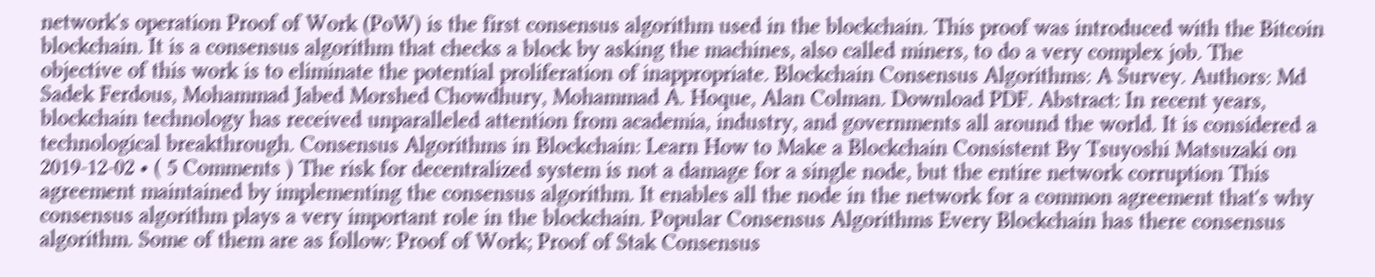network's operation Proof of Work (PoW) is the first consensus algorithm used in the blockchain. This proof was introduced with the Bitcoin blockchain. It is a consensus algorithm that checks a block by asking the machines, also called miners, to do a very complex job. The objective of this work is to eliminate the potential proliferation of inappropriate. Blockchain Consensus Algorithms: A Survey. Authors: Md Sadek Ferdous, Mohammad Jabed Morshed Chowdhury, Mohammad A. Hoque, Alan Colman. Download PDF. Abstract: In recent years, blockchain technology has received unparalleled attention from academia, industry, and governments all around the world. It is considered a technological breakthrough. Consensus Algorithms in Blockchain: Learn How to Make a Blockchain Consistent By Tsuyoshi Matsuzaki on 2019-12-02 • ( 5 Comments ) The risk for decentralized system is not a damage for a single node, but the entire network corruption This agreement maintained by implementing the consensus algorithm. It enables all the node in the network for a common agreement that's why consensus algorithm plays a very important role in the blockchain. Popular Consensus Algorithms Every Blockchain has there consensus algorithm. Some of them are as follow: Proof of Work; Proof of Stak Consensus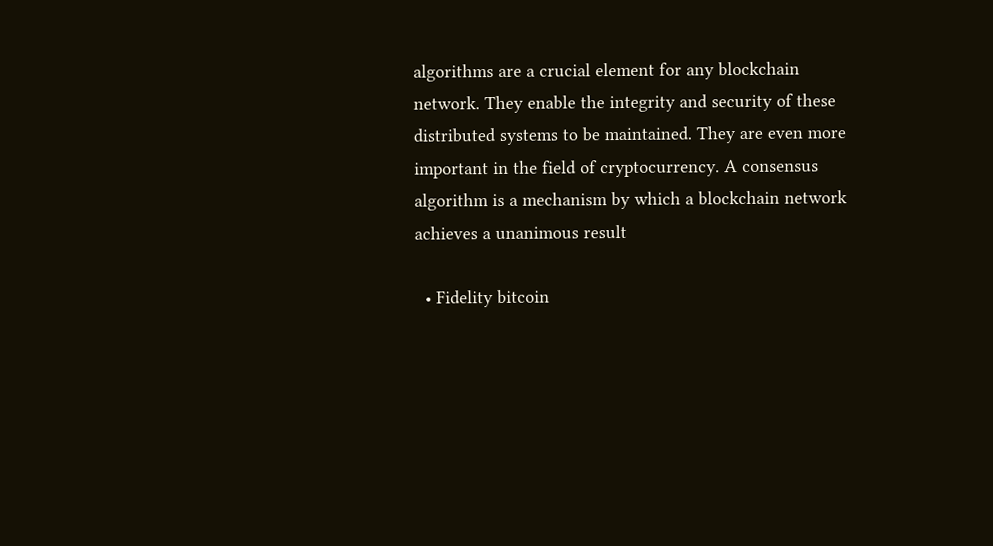algorithms are a crucial element for any blockchain network. They enable the integrity and security of these distributed systems to be maintained. They are even more important in the field of cryptocurrency. A consensus algorithm is a mechanism by which a blockchain network achieves a unanimous result

  • Fidelity bitcoin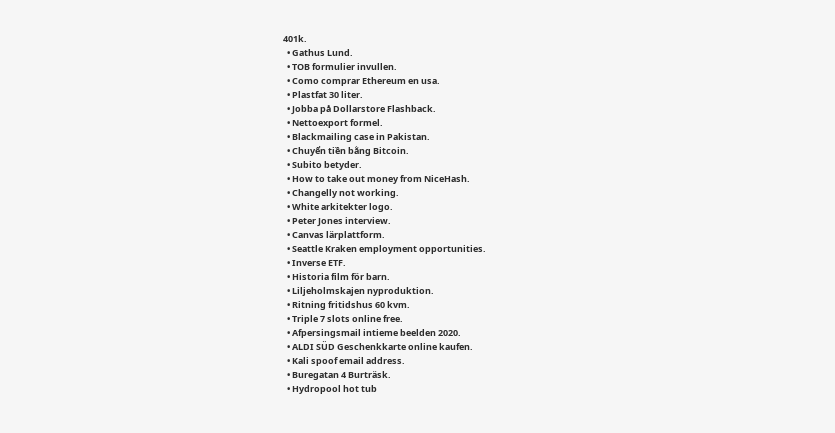401k.
  • Gathus Lund.
  • TOB formulier invullen.
  • Como comprar Ethereum en usa.
  • Plastfat 30 liter.
  • Jobba på Dollarstore Flashback.
  • Nettoexport formel.
  • Blackmailing case in Pakistan.
  • Chuyển tiền bằng Bitcoin.
  • Subito betyder.
  • How to take out money from NiceHash.
  • Changelly not working.
  • White arkitekter logo.
  • Peter Jones interview.
  • Canvas lärplattform.
  • Seattle Kraken employment opportunities.
  • Inverse ETF.
  • Historia film för barn.
  • Liljeholmskajen nyproduktion.
  • Ritning fritidshus 60 kvm.
  • Triple 7 slots online free.
  • Afpersingsmail intieme beelden 2020.
  • ALDI SÜD Geschenkkarte online kaufen.
  • Kali spoof email address.
  • Buregatan 4 Burträsk.
  • Hydropool hot tub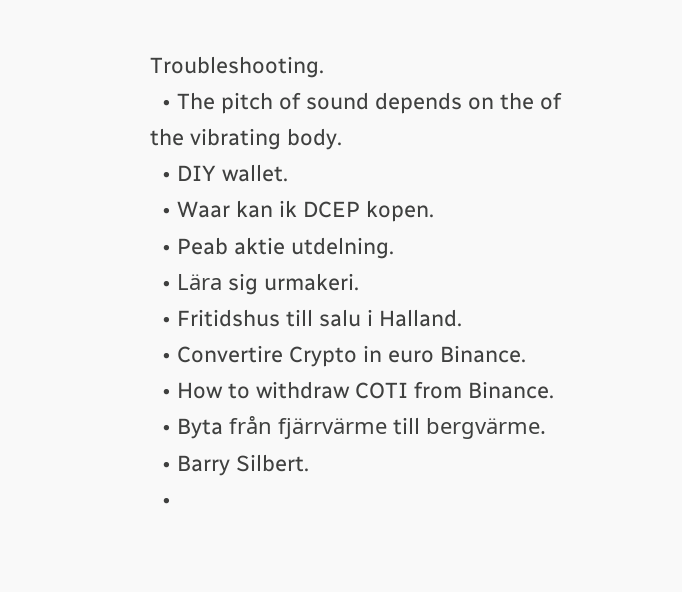Troubleshooting.
  • The pitch of sound depends on the of the vibrating body.
  • DIY wallet.
  • Waar kan ik DCEP kopen.
  • Peab aktie utdelning.
  • Lära sig urmakeri.
  • Fritidshus till salu i Halland.
  • Convertire Crypto in euro Binance.
  • How to withdraw COTI from Binance.
  • Byta från fjärrvärme till bergvärme.
  • Barry Silbert.
  •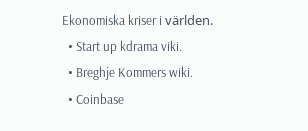Ekonomiska kriser i världen.
  • Start up kdrama viki.
  • Breghje Kommers wiki.
  • Coinbase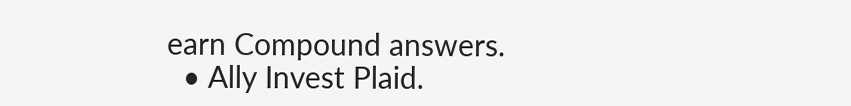earn Compound answers.
  • Ally Invest Plaid.